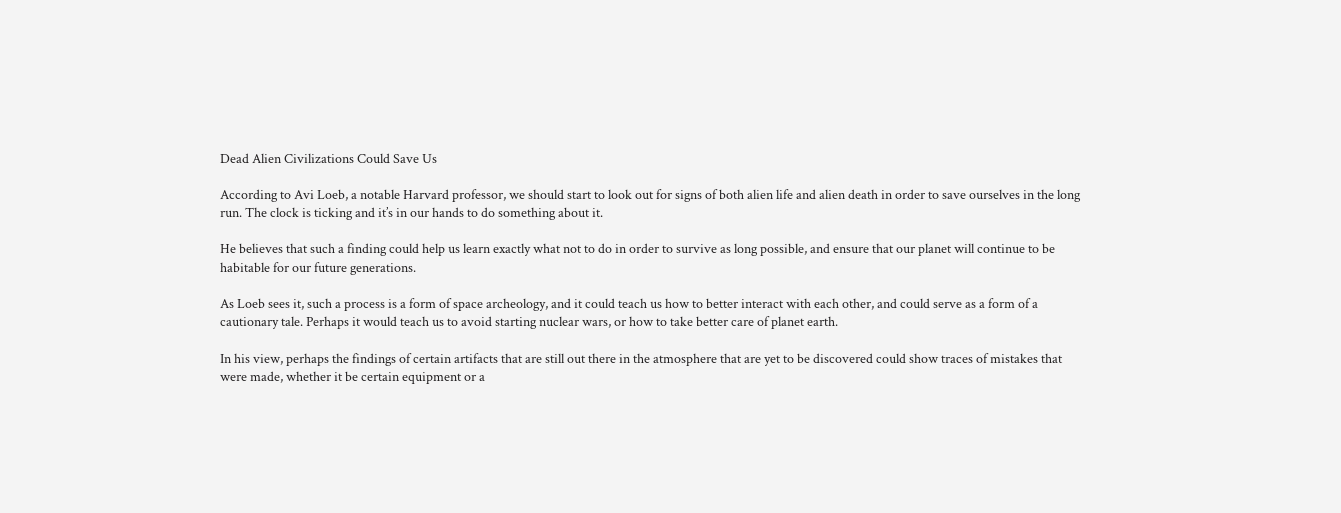Dead Alien Civilizations Could Save Us

According to Avi Loeb, a notable Harvard professor, we should start to look out for signs of both alien life and alien death in order to save ourselves in the long run. The clock is ticking and it’s in our hands to do something about it.

He believes that such a finding could help us learn exactly what not to do in order to survive as long possible, and ensure that our planet will continue to be habitable for our future generations.

As Loeb sees it, such a process is a form of space archeology, and it could teach us how to better interact with each other, and could serve as a form of a cautionary tale. Perhaps it would teach us to avoid starting nuclear wars, or how to take better care of planet earth.

In his view, perhaps the findings of certain artifacts that are still out there in the atmosphere that are yet to be discovered could show traces of mistakes that were made, whether it be certain equipment or a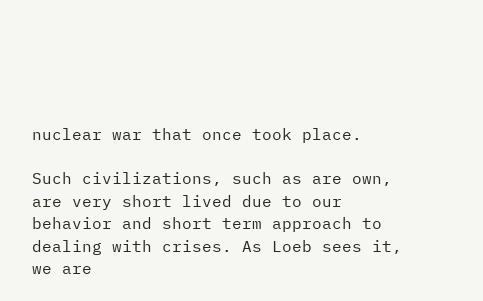nuclear war that once took place.

Such civilizations, such as are own, are very short lived due to our behavior and short term approach to dealing with crises. As Loeb sees it, we are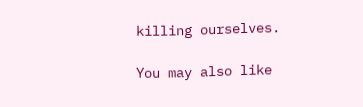killing ourselves.

You may also like